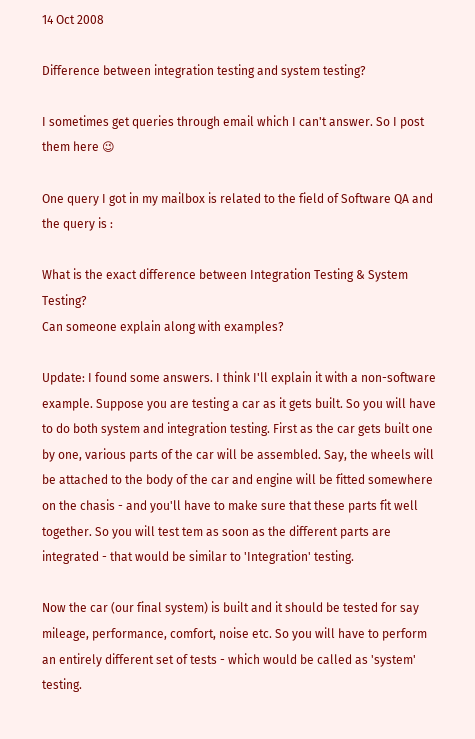14 Oct 2008

Difference between integration testing and system testing?

I sometimes get queries through email which I can't answer. So I post them here 😉

One query I got in my mailbox is related to the field of Software QA and the query is :

What is the exact difference between Integration Testing & System Testing?
Can someone explain along with examples?

Update: I found some answers. I think I'll explain it with a non-software example. Suppose you are testing a car as it gets built. So you will have to do both system and integration testing. First as the car gets built one by one, various parts of the car will be assembled. Say, the wheels will be attached to the body of the car and engine will be fitted somewhere on the chasis - and you'll have to make sure that these parts fit well together. So you will test tem as soon as the different parts are integrated - that would be similar to 'Integration' testing.

Now the car (our final system) is built and it should be tested for say mileage, performance, comfort, noise etc. So you will have to perform an entirely different set of tests - which would be called as 'system' testing.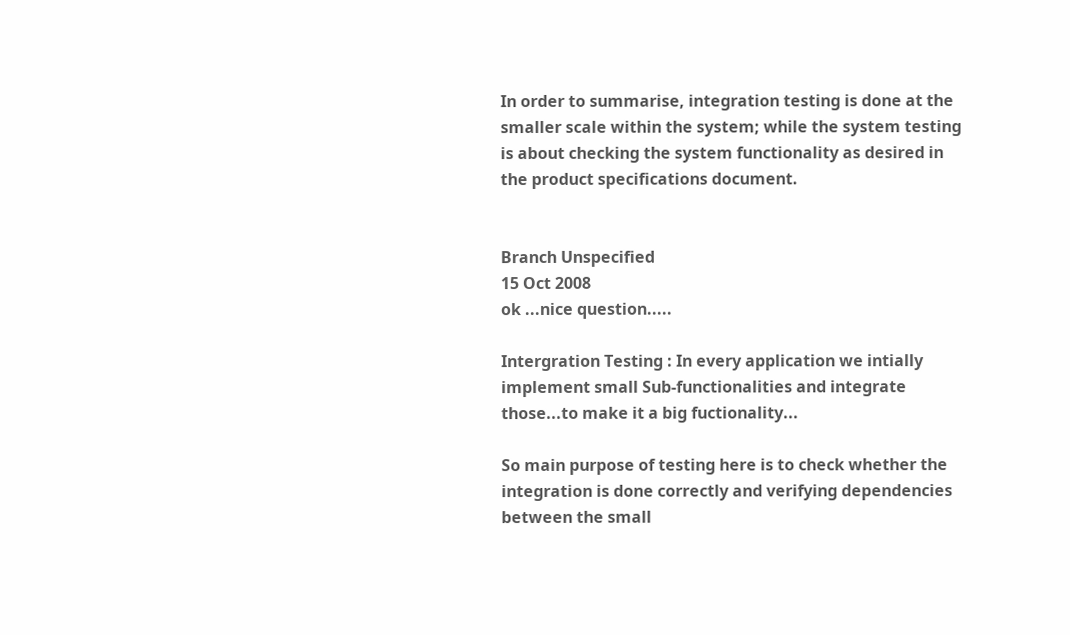In order to summarise, integration testing is done at the smaller scale within the system; while the system testing is about checking the system functionality as desired in the product specifications document.


Branch Unspecified
15 Oct 2008
ok ...nice question.....

Intergration Testing : In every application we intially implement small Sub-functionalities and integrate those...to make it a big fuctionality...

So main purpose of testing here is to check whether the integration is done correctly and verifying dependencies between the small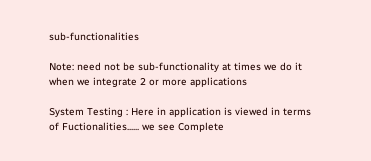sub-functionalities

Note: need not be sub-functionality at times we do it when we integrate 2 or more applications

System Testing : Here in application is viewed in terms of Fuctionalities...... we see Complete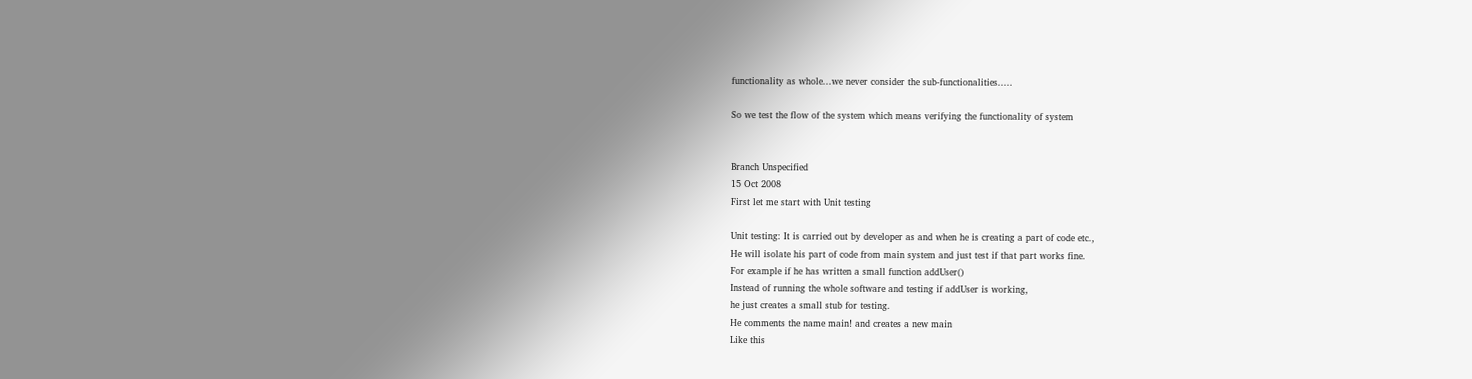functionality as whole...we never consider the sub-functionalities.....

So we test the flow of the system which means verifying the functionality of system


Branch Unspecified
15 Oct 2008
First let me start with Unit testing

Unit testing: It is carried out by developer as and when he is creating a part of code etc.,
He will isolate his part of code from main system and just test if that part works fine.
For example if he has written a small function addUser()
Instead of running the whole software and testing if addUser is working,
he just creates a small stub for testing.
He comments the name main! and creates a new main
Like this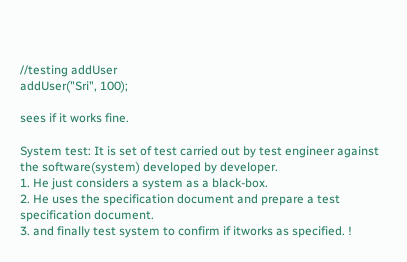//testing addUser
addUser("Sri", 100);

sees if it works fine.

System test: It is set of test carried out by test engineer against the software(system) developed by developer.
1. He just considers a system as a black-box.
2. He uses the specification document and prepare a test specification document.
3. and finally test system to confirm if itworks as specified. !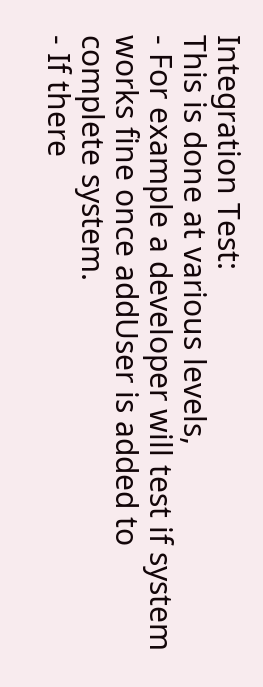Integration Test:
This is done at various levels,
- For example a developer will test if system works fine once addUser is added to complete system.
- If there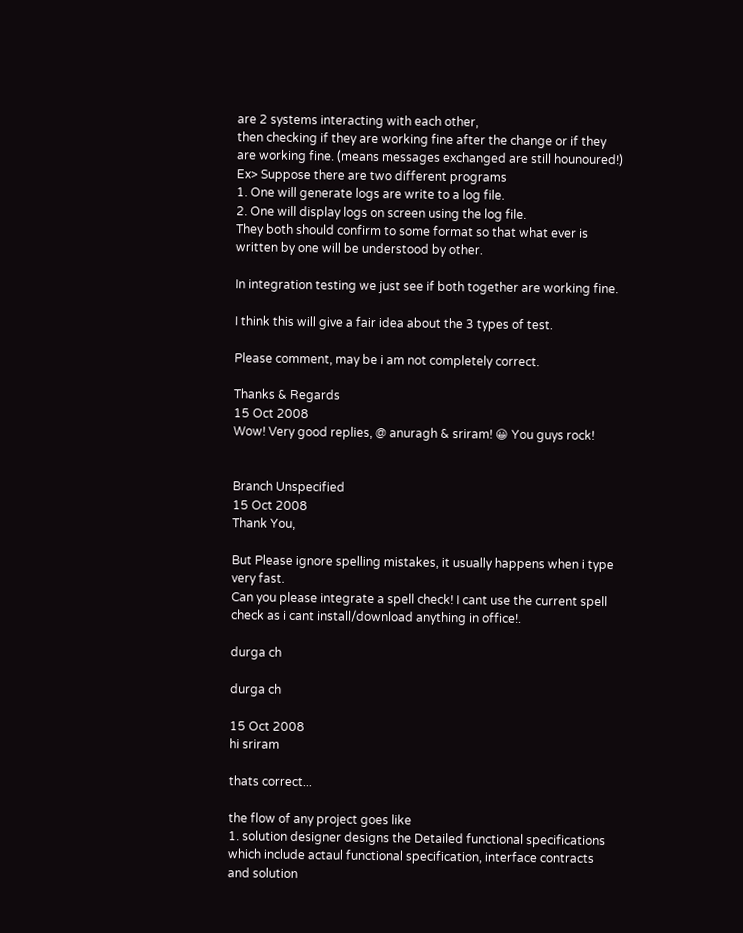are 2 systems interacting with each other,
then checking if they are working fine after the change or if they are working fine. (means messages exchanged are still hounoured!)
Ex> Suppose there are two different programs
1. One will generate logs are write to a log file.
2. One will display logs on screen using the log file.
They both should confirm to some format so that what ever is written by one will be understood by other.

In integration testing we just see if both together are working fine.

I think this will give a fair idea about the 3 types of test.

Please comment, may be i am not completely correct.

Thanks & Regards
15 Oct 2008
Wow! Very good replies, @ anuragh & sriram! 😀 You guys rock!


Branch Unspecified
15 Oct 2008
Thank You,

But Please ignore spelling mistakes, it usually happens when i type very fast.
Can you please integrate a spell check! I cant use the current spell check as i cant install/download anything in office!.

durga ch

durga ch

15 Oct 2008
hi sriram

thats correct...

the flow of any project goes like
1. solution designer designs the Detailed functional specifications which include actaul functional specification, interface contracts and solution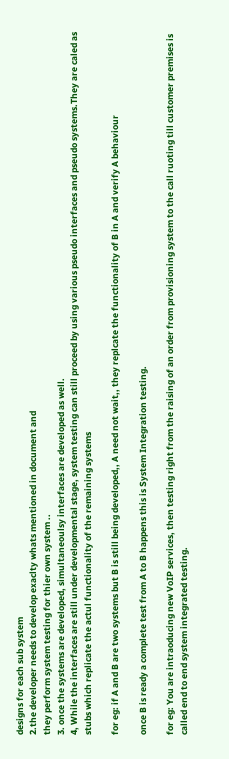designs for each sub system
2.the developer needs to develop exaclty whats mentioned in document and
they perform system testing for thier own system ..
3. once the systems are developed, simultaneoulsy interfaces are developed as well.
4, While the interfaces are still under developmental stage, system testing can still proceed by using various pseudo interfaces and pseudo systems.They are caled as stubs which replicate the actul functionality of the remaining systems

for eg: if A and B are two systems but B is still being developed,, A need not wait,, they replcate the functionality of B in A and verify A behaviour

once B is ready a complete test from A to B happens this is System Integration testing.

for eg: You are intraoducing new VoIP services, then testing right from the raising of an order from provisioning system to the call ruoting till customer premises is called end to end system integrated testing.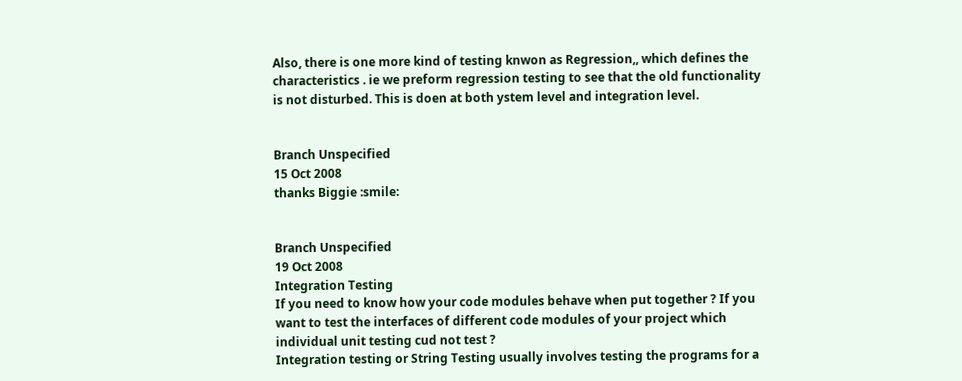Also, there is one more kind of testing knwon as Regression,, which defines the characteristics . ie we preform regression testing to see that the old functionality is not disturbed. This is doen at both ystem level and integration level.


Branch Unspecified
15 Oct 2008
thanks Biggie :smile:


Branch Unspecified
19 Oct 2008
Integration Testing
If you need to know how your code modules behave when put together ? If you want to test the interfaces of different code modules of your project which individual unit testing cud not test ?
Integration testing or String Testing usually involves testing the programs for a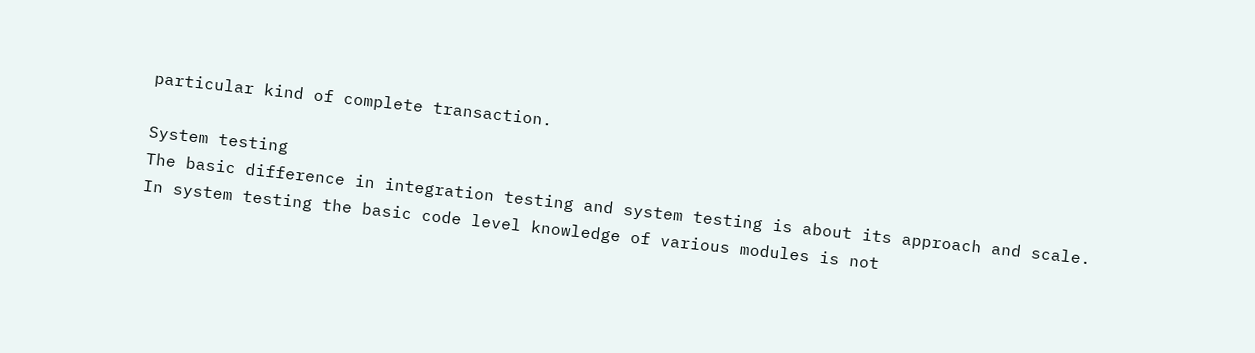particular kind of complete transaction.

System testing
The basic difference in integration testing and system testing is about its approach and scale. In system testing the basic code level knowledge of various modules is not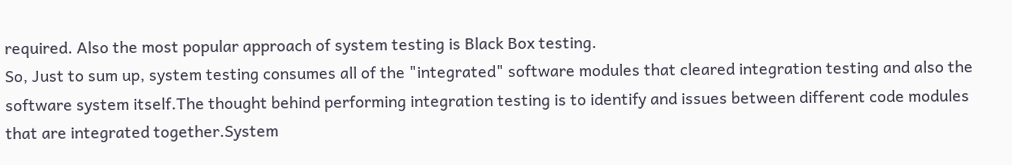required. Also the most popular approach of system testing is Black Box testing.
So, Just to sum up, system testing consumes all of the "integrated" software modules that cleared integration testing and also the software system itself.The thought behind performing integration testing is to identify and issues between different code modules that are integrated together.System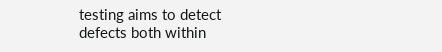testing aims to detect defects both within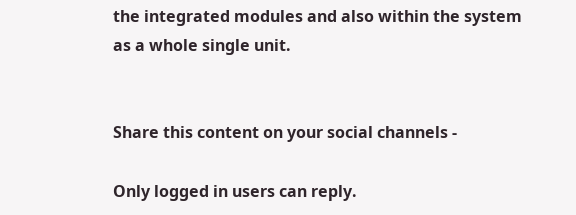the integrated modules and also within the system as a whole single unit.


Share this content on your social channels -

Only logged in users can reply.